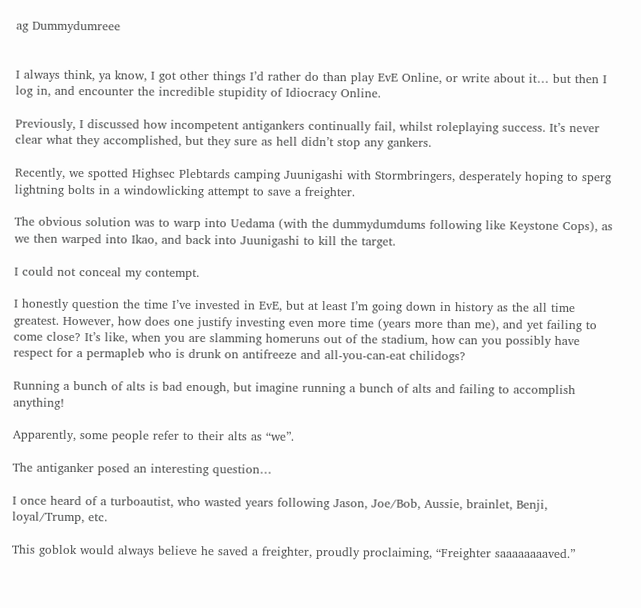ag Dummydumreee


I always think, ya know, I got other things I’d rather do than play EvE Online, or write about it… but then I log in, and encounter the incredible stupidity of Idiocracy Online.

Previously, I discussed how incompetent antigankers continually fail, whilst roleplaying success. It’s never clear what they accomplished, but they sure as hell didn’t stop any gankers.

Recently, we spotted Highsec Plebtards camping Juunigashi with Stormbringers, desperately hoping to sperg lightning bolts in a windowlicking attempt to save a freighter.

The obvious solution was to warp into Uedama (with the dummydumdums following like Keystone Cops), as we then warped into Ikao, and back into Juunigashi to kill the target.

I could not conceal my contempt.

I honestly question the time I’ve invested in EvE, but at least I’m going down in history as the all time greatest. However, how does one justify investing even more time (years more than me), and yet failing to come close? It’s like, when you are slamming homeruns out of the stadium, how can you possibly have respect for a permapleb who is drunk on antifreeze and all-you-can-eat chilidogs?

Running a bunch of alts is bad enough, but imagine running a bunch of alts and failing to accomplish anything!

Apparently, some people refer to their alts as “we”.

The antiganker posed an interesting question…

I once heard of a turboautist, who wasted years following Jason, Joe/Bob, Aussie, brainlet, Benji, loyal/Trump, etc.

This goblok would always believe he saved a freighter, proudly proclaiming, “Freighter saaaaaaaaved.”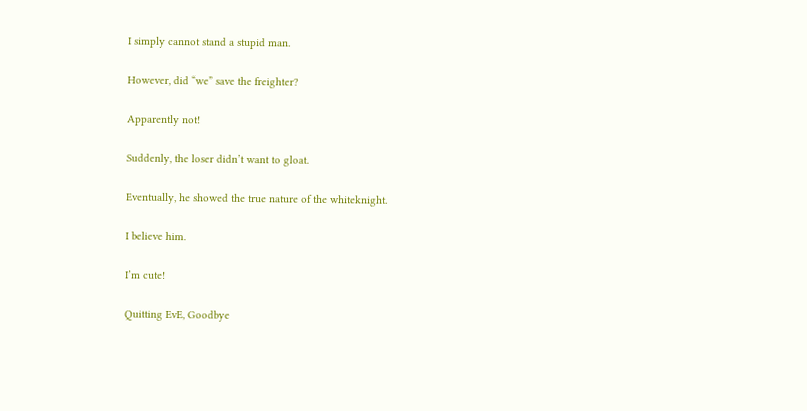I simply cannot stand a stupid man.

However, did “we” save the freighter?

Apparently not!

Suddenly, the loser didn’t want to gloat.

Eventually, he showed the true nature of the whiteknight.

I believe him.

I’m cute!

Quitting EvE, Goodbye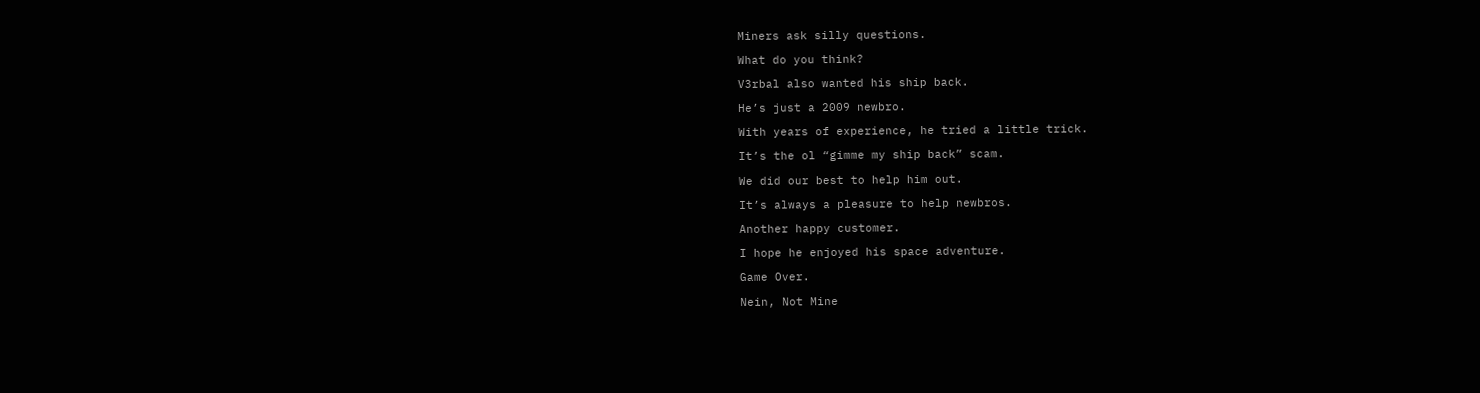Miners ask silly questions.

What do you think?

V3rbal also wanted his ship back.

He’s just a 2009 newbro.

With years of experience, he tried a little trick.

It’s the ol “gimme my ship back” scam.

We did our best to help him out.

It’s always a pleasure to help newbros.

Another happy customer.

I hope he enjoyed his space adventure.

Game Over.

Nein, Not Mine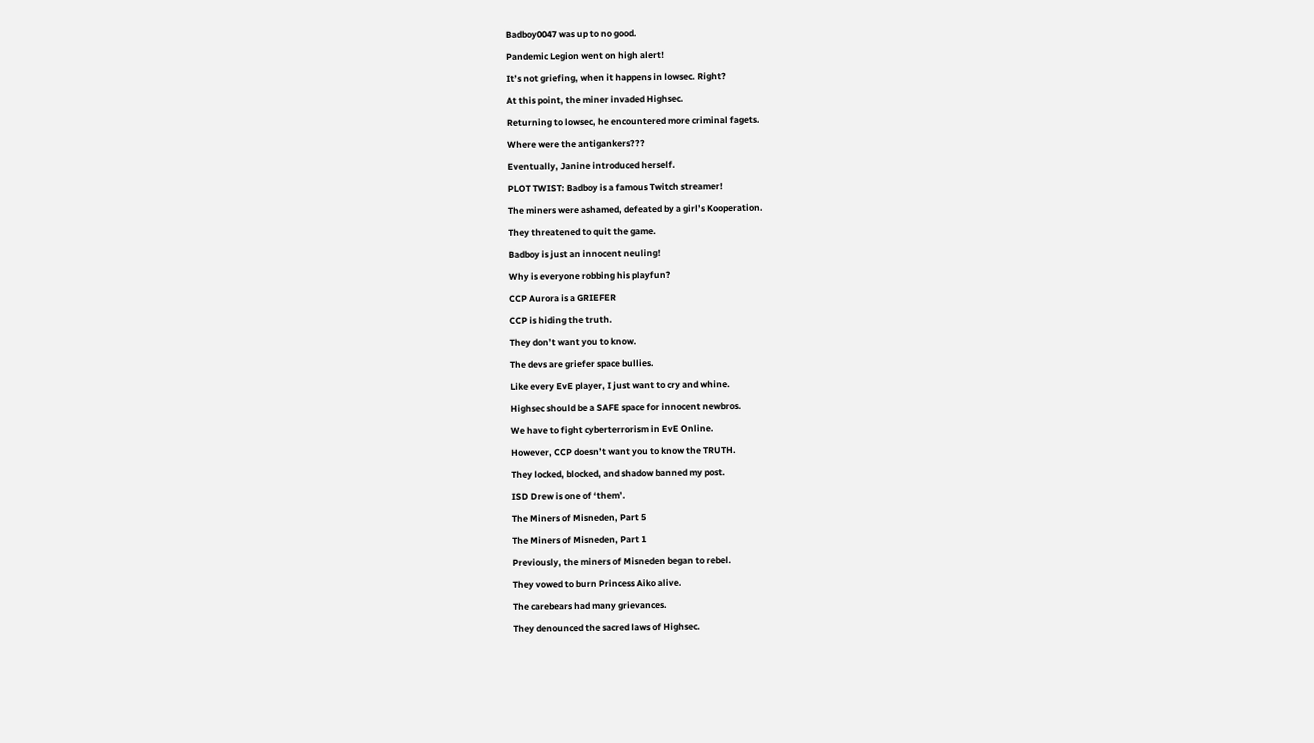Badboy0047 was up to no good.

Pandemic Legion went on high alert!

It’s not griefing, when it happens in lowsec. Right?

At this point, the miner invaded Highsec.

Returning to lowsec, he encountered more criminal fagets.

Where were the antigankers???

Eventually, Janine introduced herself.

PLOT TWIST: Badboy is a famous Twitch streamer!

The miners were ashamed, defeated by a girl’s Kooperation.

They threatened to quit the game.

Badboy is just an innocent neuling!

Why is everyone robbing his playfun?

CCP Aurora is a GRIEFER

CCP is hiding the truth.

They don’t want you to know.

The devs are griefer space bullies.

Like every EvE player, I just want to cry and whine.

Highsec should be a SAFE space for innocent newbros.

We have to fight cyberterrorism in EvE Online.

However, CCP doesn’t want you to know the TRUTH.

They locked, blocked, and shadow banned my post.

ISD Drew is one of ‘them’.

The Miners of Misneden, Part 5

The Miners of Misneden, Part 1

Previously, the miners of Misneden began to rebel.

They vowed to burn Princess Aiko alive.

The carebears had many grievances.

They denounced the sacred laws of Highsec.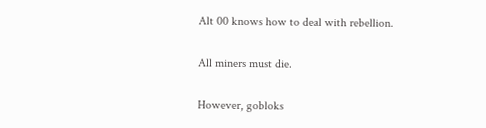Alt 00 knows how to deal with rebellion.

All miners must die.

However, gobloks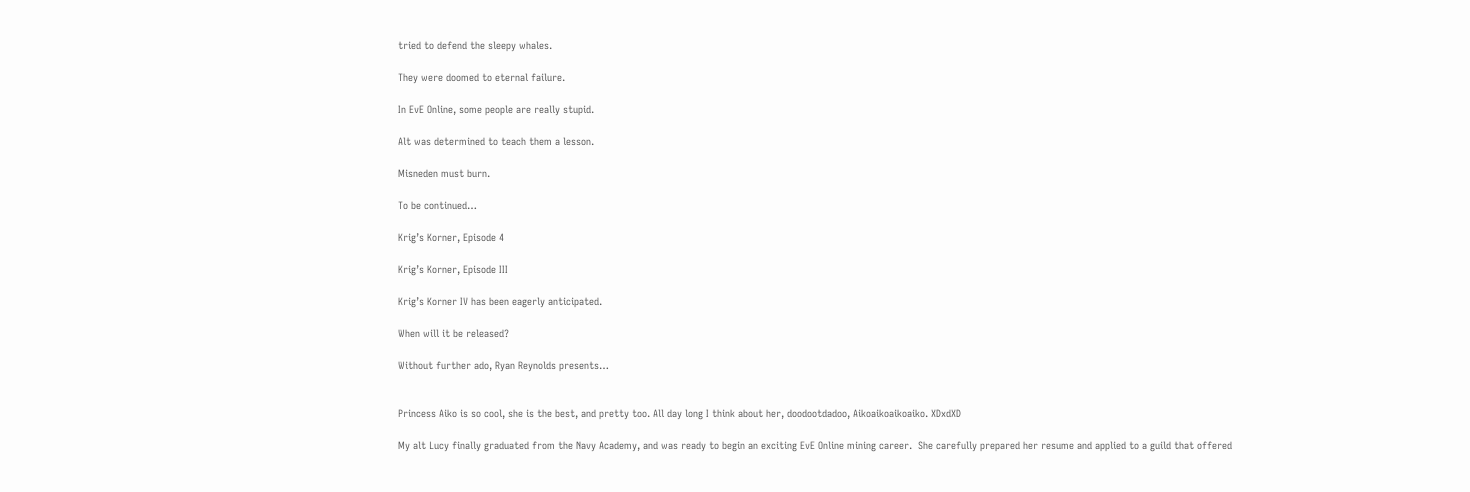tried to defend the sleepy whales.

They were doomed to eternal failure.

In EvE Online, some people are really stupid.

Alt was determined to teach them a lesson.

Misneden must burn.

To be continued…

Krig’s Korner, Episode 4

Krig’s Korner, Episode III

Krig’s Korner IV has been eagerly anticipated.

When will it be released?

Without further ado, Ryan Reynolds presents…


Princess Aiko is so cool, she is the best, and pretty too. All day long I think about her, doodootdadoo, Aikoaikoaikoaiko. XDxdXD

My alt Lucy finally graduated from the Navy Academy, and was ready to begin an exciting EvE Online mining career.  She carefully prepared her resume and applied to a guild that offered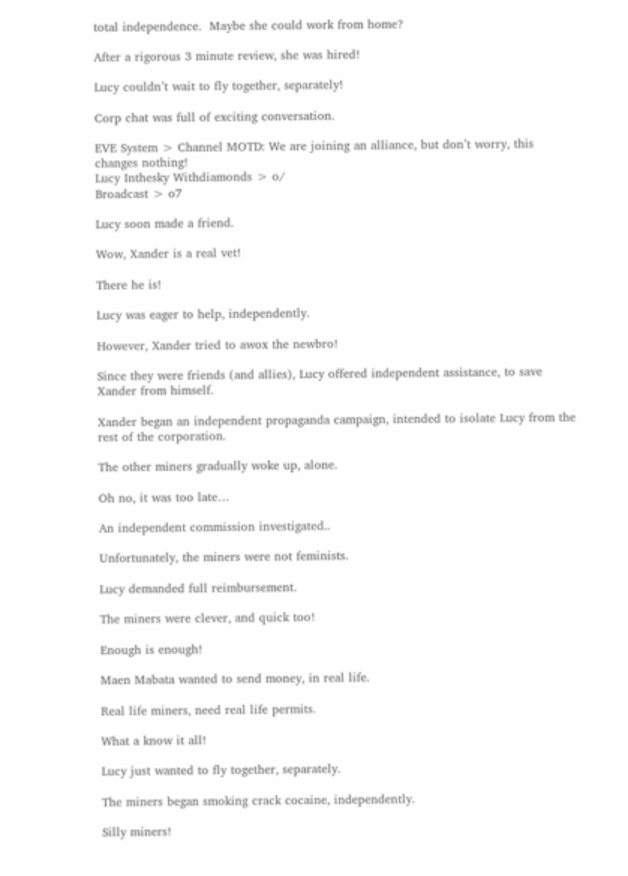total independence.  Maybe she could work from home?

After a rigorous 3 minute review, she was hired!

Lucy couldn’t wait to fly together, separately!

Corp chat was full of exciting conversation.

EVE System > Channel MOTD: We are joining an alliance, but don’t worry, this changes nothing!
Lucy Inthesky Withdiamonds > o/
Broadcast > o7

Lucy soon made a friend.

Wow, Xander is a real vet!

There he is!

Lucy was eager to help, independently.

However, Xander tried to awox the newbro!

Since they were friends (and allies), Lucy offered independent assistance, to save Xander from himself.

Xander began an independent propaganda campaign, intended to isolate Lucy from the rest of the corporation.

The other miners gradually woke up, alone.

Oh no, it was too late…

An independent commission investigated..

Unfortunately, the miners were not feminists.

Lucy demanded full reimbursement.

The miners were clever, and quick too!

Enough is enough!

Maen Mabata wanted to send money, in real life.

Real life miners, need real life permits.

What a know it all!

Lucy just wanted to fly together, separately.

The miners began smoking crack cocaine, independently.

Silly miners!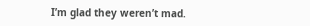I’m glad they weren’t mad.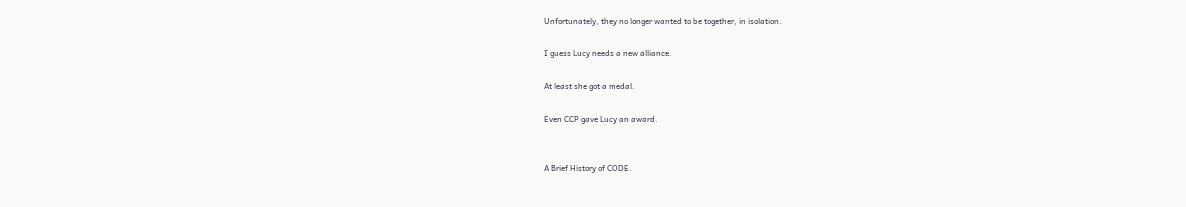Unfortunately, they no longer wanted to be together, in isolation.

I guess Lucy needs a new alliance.

At least she got a medal.

Even CCP gave Lucy an award.


A Brief History of CODE.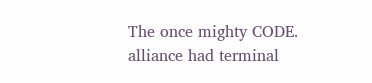The once mighty CODE. alliance had terminal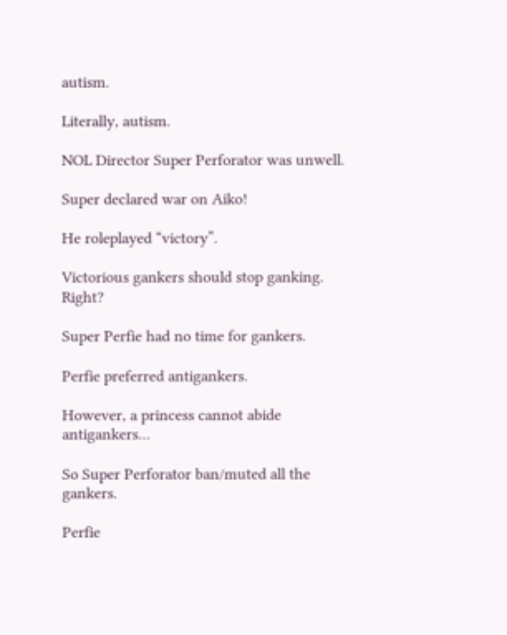autism.

Literally, autism.

NOL Director Super Perforator was unwell.

Super declared war on Aiko!

He roleplayed “victory”.

Victorious gankers should stop ganking. Right?

Super Perfie had no time for gankers.

Perfie preferred antigankers.

However, a princess cannot abide antigankers…

So Super Perforator ban/muted all the gankers.

Perfie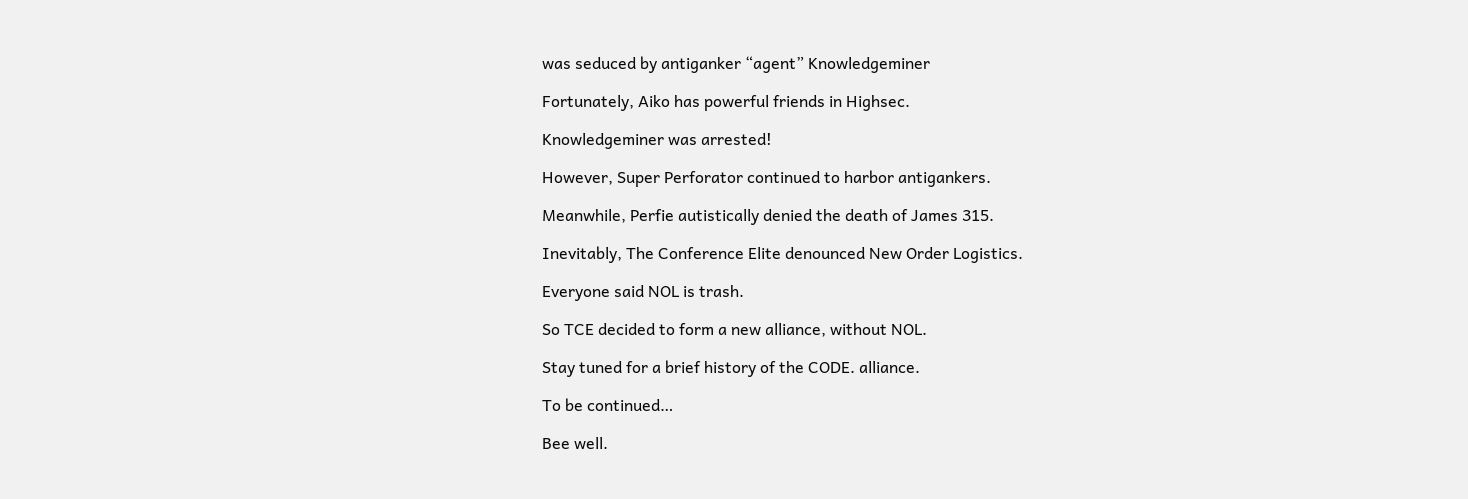was seduced by antiganker “agent” Knowledgeminer

Fortunately, Aiko has powerful friends in Highsec.

Knowledgeminer was arrested!

However, Super Perforator continued to harbor antigankers.

Meanwhile, Perfie autistically denied the death of James 315.

Inevitably, The Conference Elite denounced New Order Logistics.

Everyone said NOL is trash.

So TCE decided to form a new alliance, without NOL.

Stay tuned for a brief history of the CODE. alliance.

To be continued…

Bee well.